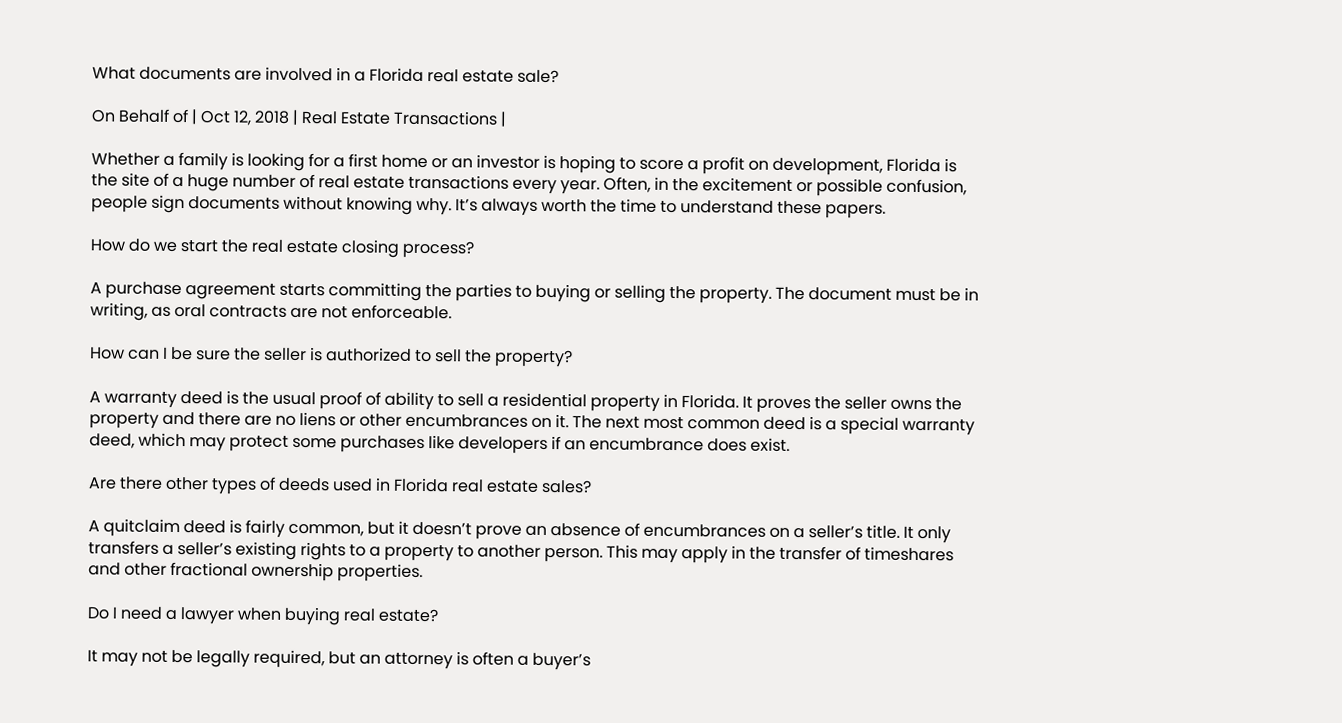What documents are involved in a Florida real estate sale?

On Behalf of | Oct 12, 2018 | Real Estate Transactions |

Whether a family is looking for a first home or an investor is hoping to score a profit on development, Florida is the site of a huge number of real estate transactions every year. Often, in the excitement or possible confusion, people sign documents without knowing why. It’s always worth the time to understand these papers.

How do we start the real estate closing process?

A purchase agreement starts committing the parties to buying or selling the property. The document must be in writing, as oral contracts are not enforceable.

How can I be sure the seller is authorized to sell the property?

A warranty deed is the usual proof of ability to sell a residential property in Florida. It proves the seller owns the property and there are no liens or other encumbrances on it. The next most common deed is a special warranty deed, which may protect some purchases like developers if an encumbrance does exist.

Are there other types of deeds used in Florida real estate sales?

A quitclaim deed is fairly common, but it doesn’t prove an absence of encumbrances on a seller’s title. It only transfers a seller’s existing rights to a property to another person. This may apply in the transfer of timeshares and other fractional ownership properties.

Do I need a lawyer when buying real estate?

It may not be legally required, but an attorney is often a buyer’s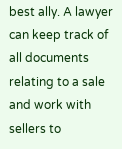best ally. A lawyer can keep track of all documents relating to a sale and work with sellers to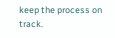keep the process on track.